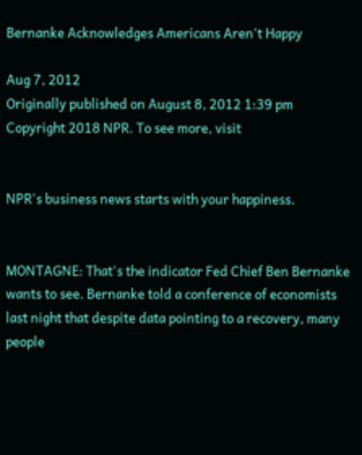Bernanke Acknowledges Americans Aren't Happy

Aug 7, 2012
Originally published on August 8, 2012 1:39 pm
Copyright 2018 NPR. To see more, visit


NPR's business news starts with your happiness.


MONTAGNE: That's the indicator Fed Chief Ben Bernanke wants to see. Bernanke told a conference of economists last night that despite data pointing to a recovery, many people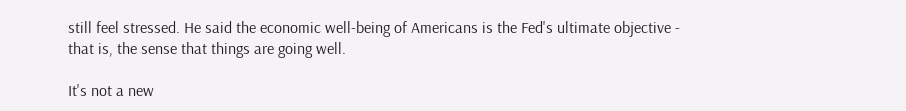still feel stressed. He said the economic well-being of Americans is the Fed's ultimate objective - that is, the sense that things are going well.

It's not a new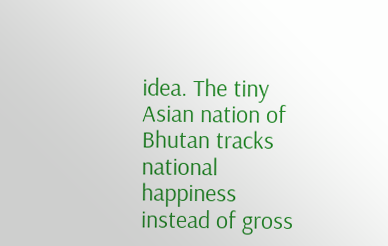idea. The tiny Asian nation of Bhutan tracks national happiness instead of gross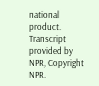national product. Transcript provided by NPR, Copyright NPR.